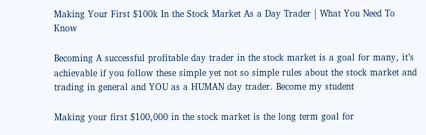Making Your First $100k In the Stock Market As a Day Trader | What You Need To Know

Becoming A successful profitable day trader in the stock market is a goal for many, it’s achievable if you follow these simple yet not so simple rules about the stock market and trading in general and YOU as a HUMAN day trader. Become my student

Making your first $100,000 in the stock market is the long term goal for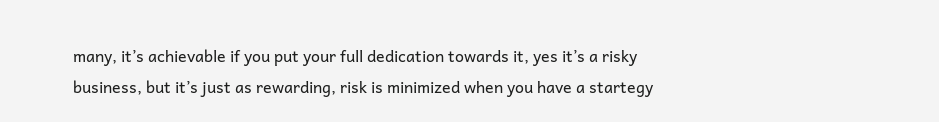many, it’s achievable if you put your full dedication towards it, yes it’s a risky business, but it’s just as rewarding, risk is minimized when you have a startegy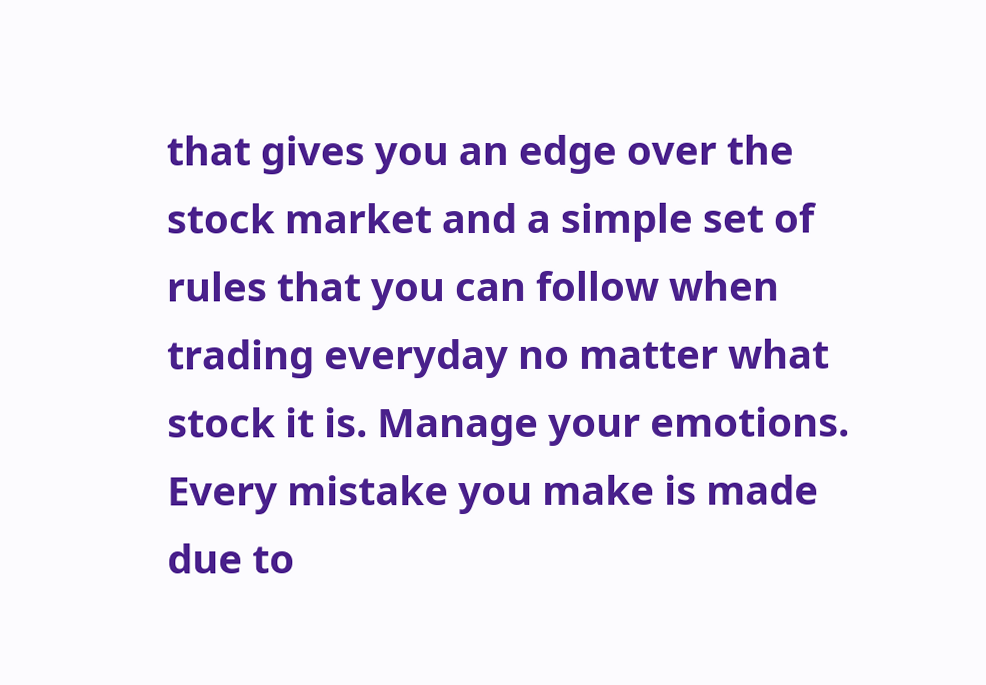that gives you an edge over the stock market and a simple set of rules that you can follow when trading everyday no matter what stock it is. Manage your emotions. Every mistake you make is made due to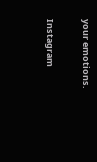your emotions.

Instagram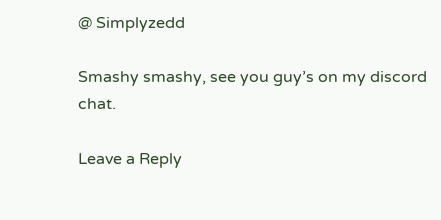@ Simplyzedd

Smashy smashy, see you guy’s on my discord chat.

Leave a Reply